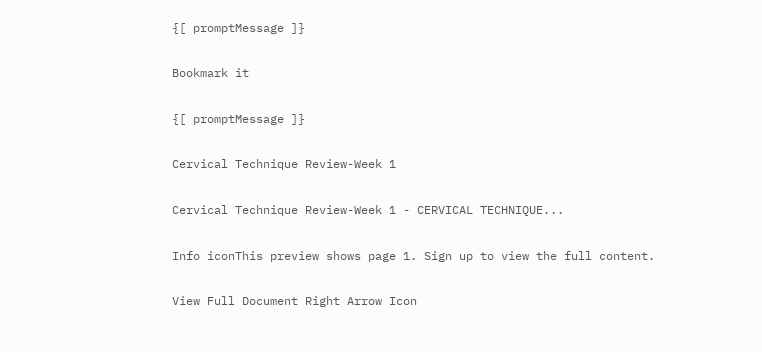{[ promptMessage ]}

Bookmark it

{[ promptMessage ]}

Cervical Technique Review-Week 1

Cervical Technique Review-Week 1 - CERVICAL TECHNIQUE...

Info iconThis preview shows page 1. Sign up to view the full content.

View Full Document Right Arrow Icon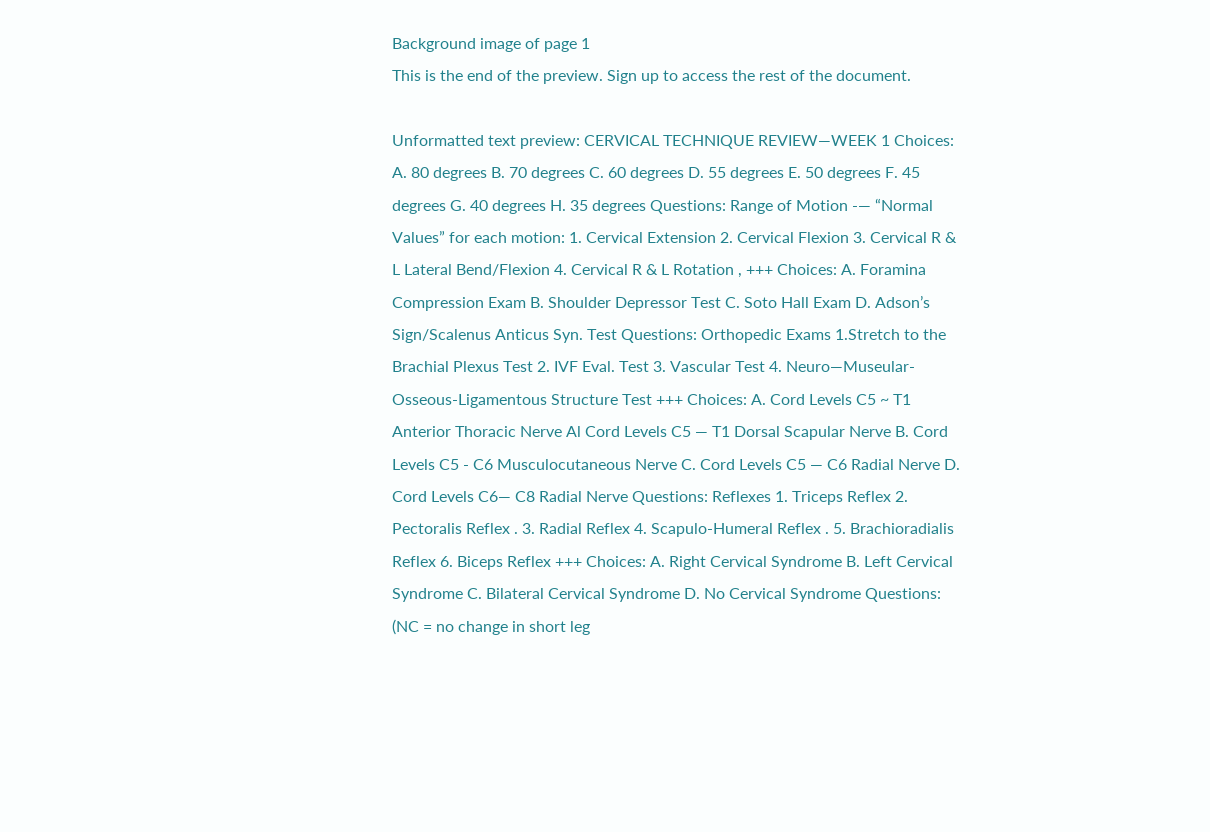Background image of page 1
This is the end of the preview. Sign up to access the rest of the document.

Unformatted text preview: CERVICAL TECHNIQUE REVIEW—WEEK 1 Choices: A. 80 degrees B. 70 degrees C. 60 degrees D. 55 degrees E. 50 degrees F. 45 degrees G. 40 degrees H. 35 degrees Questions: Range of Motion -— “Normal Values” for each motion: 1. Cervical Extension 2. Cervical Flexion 3. Cervical R & L Lateral Bend/Flexion 4. Cervical R & L Rotation , +++ Choices: A. Foramina Compression Exam B. Shoulder Depressor Test C. Soto Hall Exam D. Adson’s Sign/Scalenus Anticus Syn. Test Questions: Orthopedic Exams 1.Stretch to the Brachial Plexus Test 2. IVF Eval. Test 3. Vascular Test 4. Neuro—Museular-Osseous-Ligamentous Structure Test +++ Choices: A. Cord Levels C5 ~ T1 Anterior Thoracic Nerve Al Cord Levels C5 — T1 Dorsal Scapular Nerve B. Cord Levels C5 - C6 Musculocutaneous Nerve C. Cord Levels C5 — C6 Radial Nerve D. Cord Levels C6— C8 Radial Nerve Questions: Reflexes 1. Triceps Reflex 2. Pectoralis Reflex . 3. Radial Reflex 4. Scapulo-Humeral Reflex . 5. Brachioradialis Reflex 6. Biceps Reflex +++ Choices: A. Right Cervical Syndrome B. Left Cervical Syndrome C. Bilateral Cervical Syndrome D. No Cervical Syndrome Questions: (NC = no change in short leg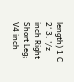length) 1 C 2‘ 3. '/z inch Right Short Leg; V4 inch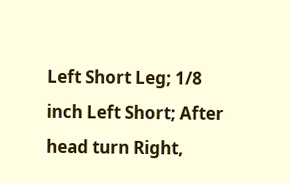Left Short Leg; 1/8 inch Left Short; After head turn Right,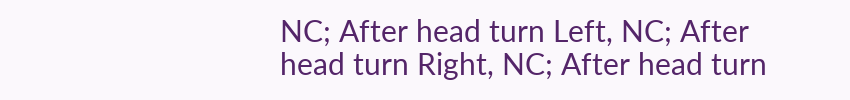NC; After head turn Left, NC; After head turn Right, NC; After head turn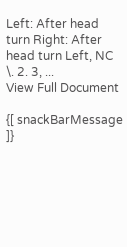Left: After head turn Right: After head turn Left, NC \. 2. 3, ...
View Full Document

{[ snackBarMessage ]}